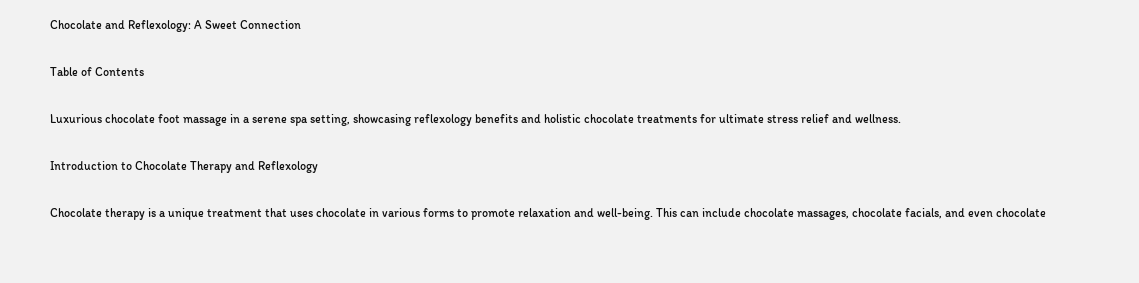Chocolate and Reflexology: A Sweet Connection

Table of Contents

Luxurious chocolate foot massage in a serene spa setting, showcasing reflexology benefits and holistic chocolate treatments for ultimate stress relief and wellness.

Introduction to Chocolate Therapy and Reflexology

Chocolate therapy is a unique treatment that uses chocolate in various forms to promote relaxation and well-being. This can include chocolate massages, chocolate facials, and even chocolate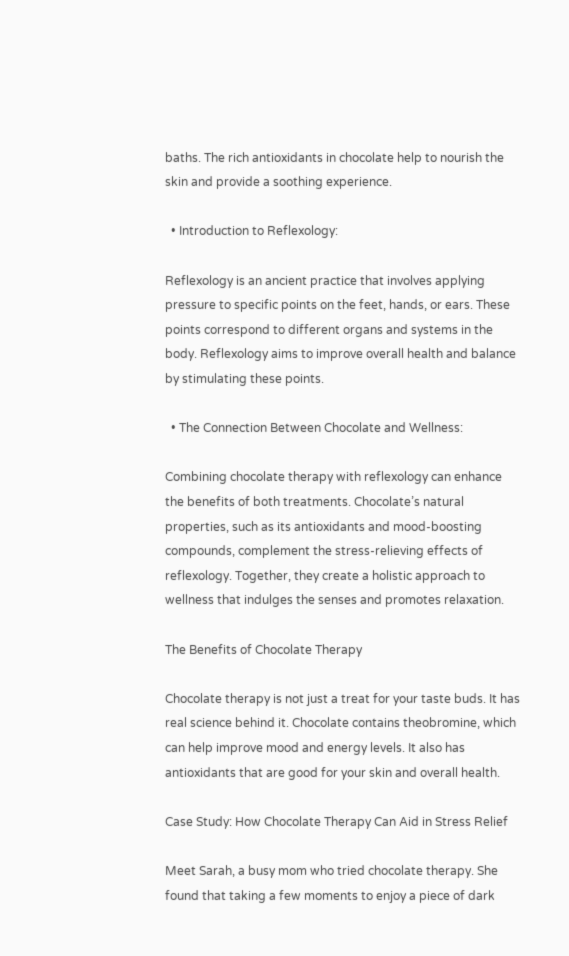baths. The rich antioxidants in chocolate help to nourish the skin and provide a soothing experience.

  • Introduction to Reflexology:

Reflexology is an ancient practice that involves applying pressure to specific points on the feet, hands, or ears. These points correspond to different organs and systems in the body. Reflexology aims to improve overall health and balance by stimulating these points.

  • The Connection Between Chocolate and Wellness:

Combining chocolate therapy with reflexology can enhance the benefits of both treatments. Chocolate’s natural properties, such as its antioxidants and mood-boosting compounds, complement the stress-relieving effects of reflexology. Together, they create a holistic approach to wellness that indulges the senses and promotes relaxation.

The Benefits of Chocolate Therapy

Chocolate therapy is not just a treat for your taste buds. It has real science behind it. Chocolate contains theobromine, which can help improve mood and energy levels. It also has antioxidants that are good for your skin and overall health.

Case Study: How Chocolate Therapy Can Aid in Stress Relief

Meet Sarah, a busy mom who tried chocolate therapy. She found that taking a few moments to enjoy a piece of dark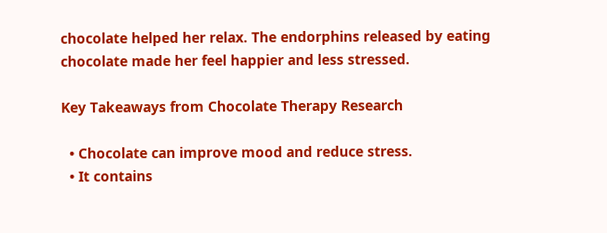chocolate helped her relax. The endorphins released by eating chocolate made her feel happier and less stressed.

Key Takeaways from Chocolate Therapy Research

  • Chocolate can improve mood and reduce stress.
  • It contains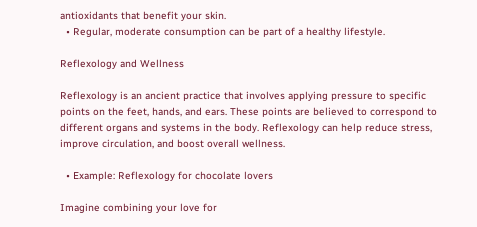antioxidants that benefit your skin.
  • Regular, moderate consumption can be part of a healthy lifestyle.

Reflexology and Wellness

Reflexology is an ancient practice that involves applying pressure to specific points on the feet, hands, and ears. These points are believed to correspond to different organs and systems in the body. Reflexology can help reduce stress, improve circulation, and boost overall wellness.

  • Example: Reflexology for chocolate lovers

Imagine combining your love for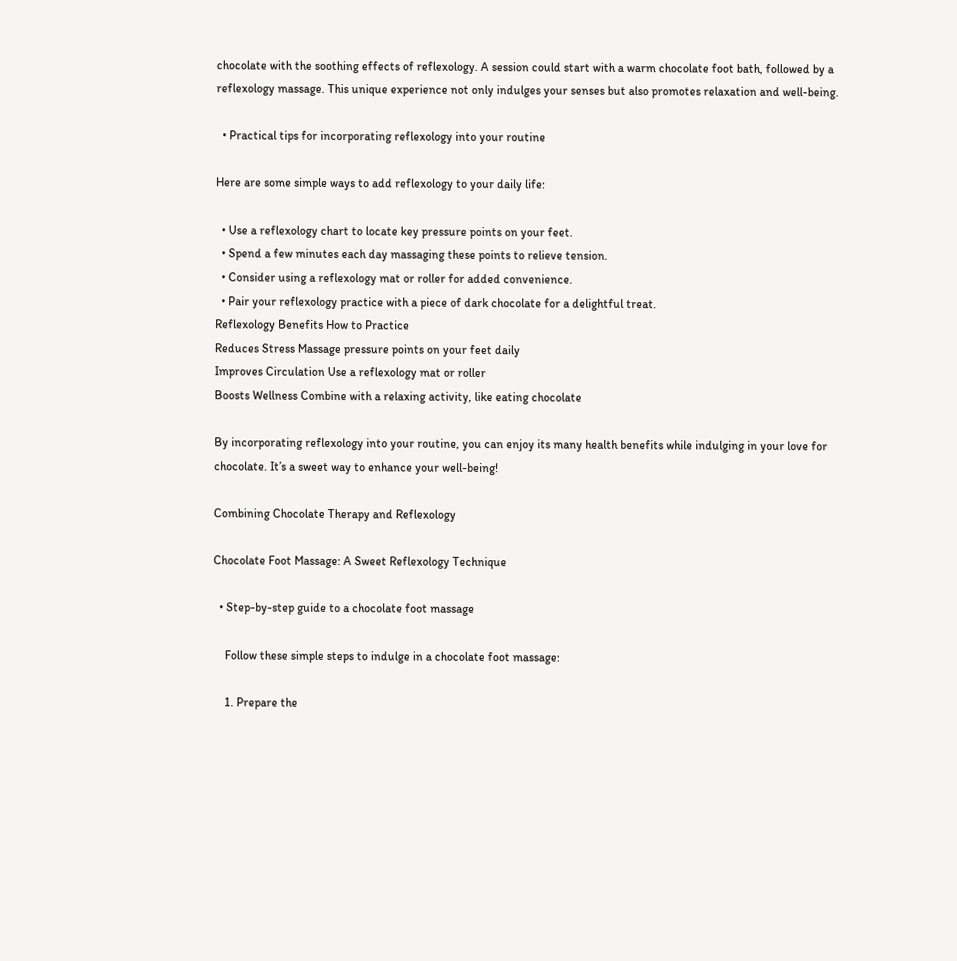chocolate with the soothing effects of reflexology. A session could start with a warm chocolate foot bath, followed by a reflexology massage. This unique experience not only indulges your senses but also promotes relaxation and well-being.

  • Practical tips for incorporating reflexology into your routine

Here are some simple ways to add reflexology to your daily life:

  • Use a reflexology chart to locate key pressure points on your feet.
  • Spend a few minutes each day massaging these points to relieve tension.
  • Consider using a reflexology mat or roller for added convenience.
  • Pair your reflexology practice with a piece of dark chocolate for a delightful treat.
Reflexology Benefits How to Practice
Reduces Stress Massage pressure points on your feet daily
Improves Circulation Use a reflexology mat or roller
Boosts Wellness Combine with a relaxing activity, like eating chocolate

By incorporating reflexology into your routine, you can enjoy its many health benefits while indulging in your love for chocolate. It’s a sweet way to enhance your well-being!

Combining Chocolate Therapy and Reflexology

Chocolate Foot Massage: A Sweet Reflexology Technique

  • Step-by-step guide to a chocolate foot massage

    Follow these simple steps to indulge in a chocolate foot massage:

    1. Prepare the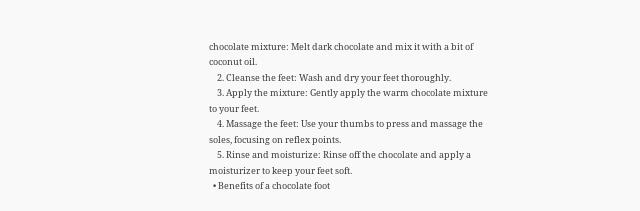chocolate mixture: Melt dark chocolate and mix it with a bit of coconut oil.
    2. Cleanse the feet: Wash and dry your feet thoroughly.
    3. Apply the mixture: Gently apply the warm chocolate mixture to your feet.
    4. Massage the feet: Use your thumbs to press and massage the soles, focusing on reflex points.
    5. Rinse and moisturize: Rinse off the chocolate and apply a moisturizer to keep your feet soft.
  • Benefits of a chocolate foot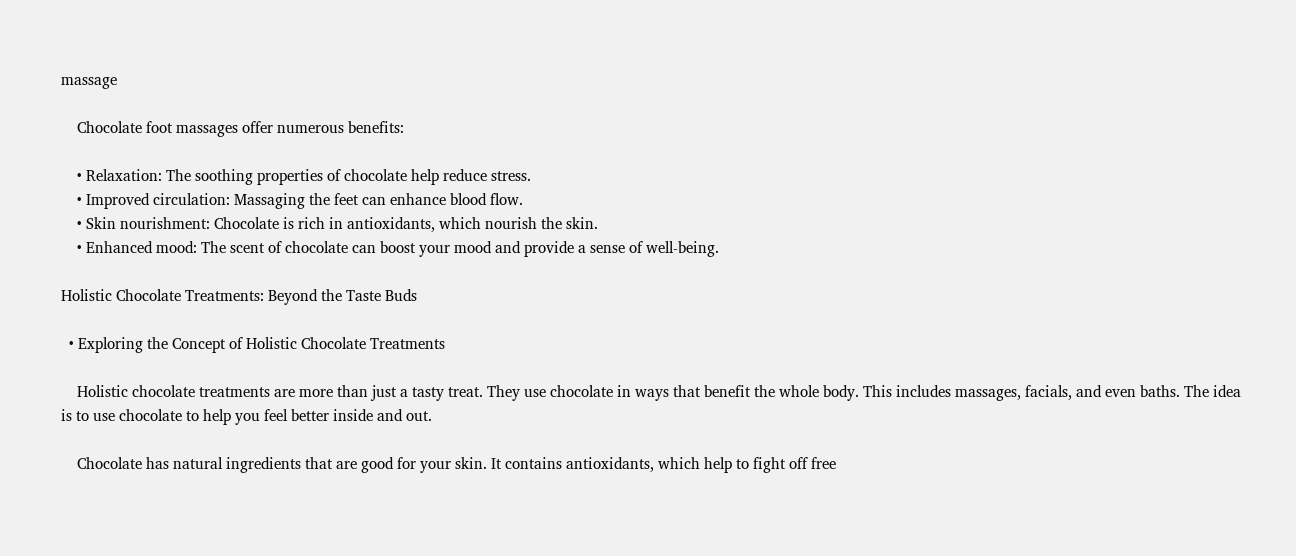massage

    Chocolate foot massages offer numerous benefits:

    • Relaxation: The soothing properties of chocolate help reduce stress.
    • Improved circulation: Massaging the feet can enhance blood flow.
    • Skin nourishment: Chocolate is rich in antioxidants, which nourish the skin.
    • Enhanced mood: The scent of chocolate can boost your mood and provide a sense of well-being.

Holistic Chocolate Treatments: Beyond the Taste Buds

  • Exploring the Concept of Holistic Chocolate Treatments

    Holistic chocolate treatments are more than just a tasty treat. They use chocolate in ways that benefit the whole body. This includes massages, facials, and even baths. The idea is to use chocolate to help you feel better inside and out.

    Chocolate has natural ingredients that are good for your skin. It contains antioxidants, which help to fight off free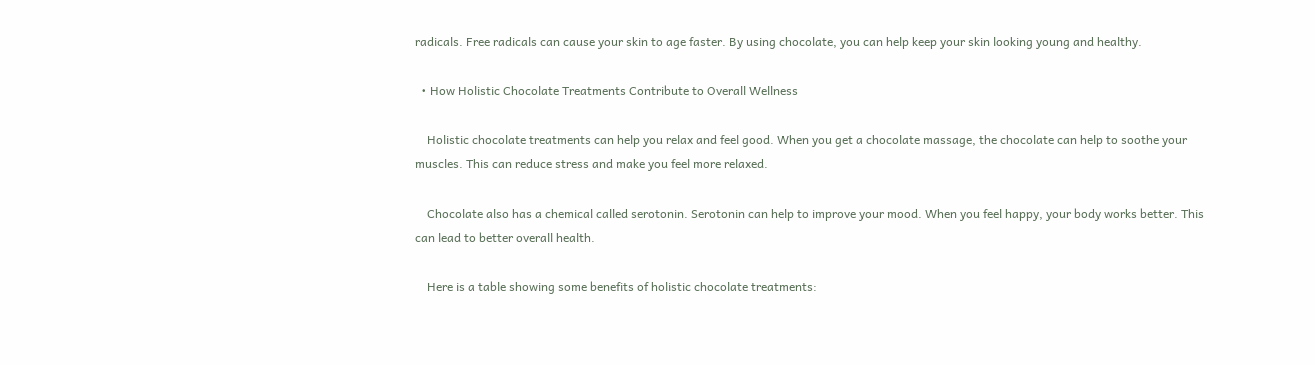radicals. Free radicals can cause your skin to age faster. By using chocolate, you can help keep your skin looking young and healthy.

  • How Holistic Chocolate Treatments Contribute to Overall Wellness

    Holistic chocolate treatments can help you relax and feel good. When you get a chocolate massage, the chocolate can help to soothe your muscles. This can reduce stress and make you feel more relaxed.

    Chocolate also has a chemical called serotonin. Serotonin can help to improve your mood. When you feel happy, your body works better. This can lead to better overall health.

    Here is a table showing some benefits of holistic chocolate treatments: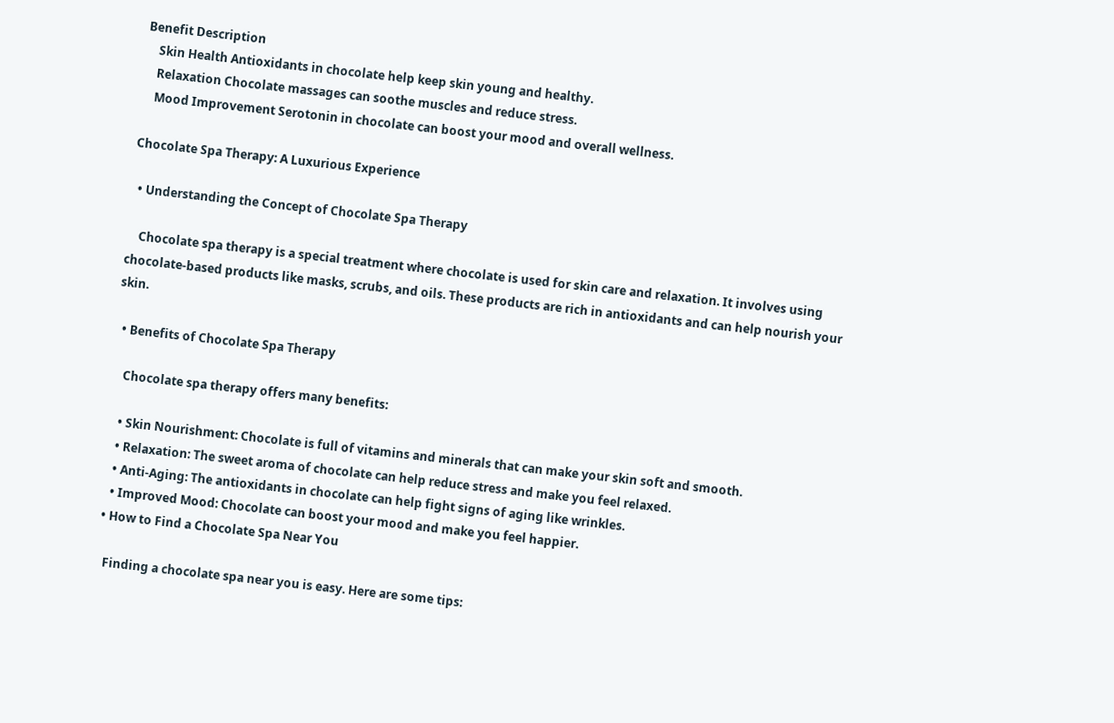Benefit Description
    Skin Health Antioxidants in chocolate help keep skin young and healthy.
    Relaxation Chocolate massages can soothe muscles and reduce stress.
    Mood Improvement Serotonin in chocolate can boost your mood and overall wellness.

Chocolate Spa Therapy: A Luxurious Experience

  • Understanding the Concept of Chocolate Spa Therapy

    Chocolate spa therapy is a special treatment where chocolate is used for skin care and relaxation. It involves using chocolate-based products like masks, scrubs, and oils. These products are rich in antioxidants and can help nourish your skin.

  • Benefits of Chocolate Spa Therapy

    Chocolate spa therapy offers many benefits:

    • Skin Nourishment: Chocolate is full of vitamins and minerals that can make your skin soft and smooth.
    • Relaxation: The sweet aroma of chocolate can help reduce stress and make you feel relaxed.
    • Anti-Aging: The antioxidants in chocolate can help fight signs of aging like wrinkles.
    • Improved Mood: Chocolate can boost your mood and make you feel happier.
  • How to Find a Chocolate Spa Near You

    Finding a chocolate spa near you is easy. Here are some tips: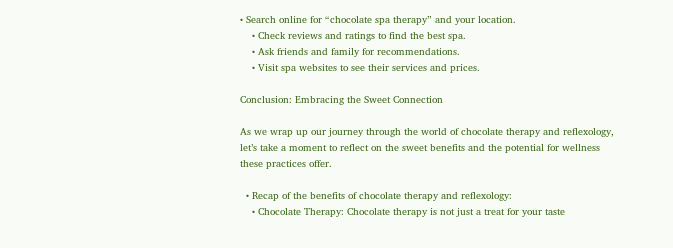• Search online for “chocolate spa therapy” and your location.
    • Check reviews and ratings to find the best spa.
    • Ask friends and family for recommendations.
    • Visit spa websites to see their services and prices.

Conclusion: Embracing the Sweet Connection

As we wrap up our journey through the world of chocolate therapy and reflexology, let’s take a moment to reflect on the sweet benefits and the potential for wellness these practices offer.

  • Recap of the benefits of chocolate therapy and reflexology:
    • Chocolate Therapy: Chocolate therapy is not just a treat for your taste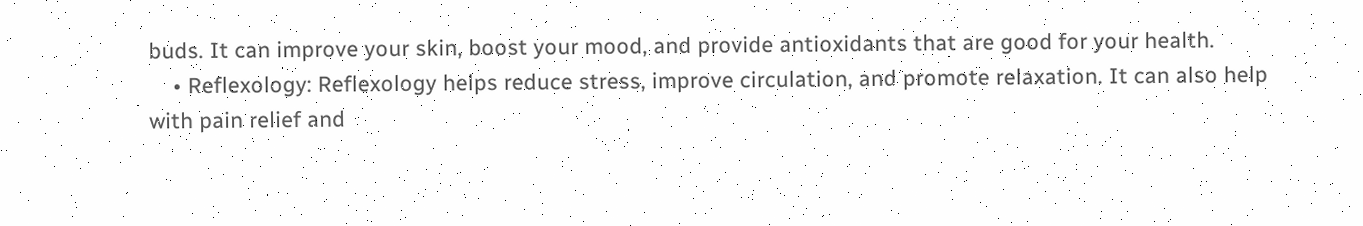buds. It can improve your skin, boost your mood, and provide antioxidants that are good for your health.
    • Reflexology: Reflexology helps reduce stress, improve circulation, and promote relaxation. It can also help with pain relief and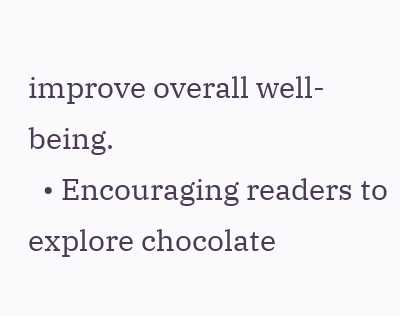improve overall well-being.
  • Encouraging readers to explore chocolate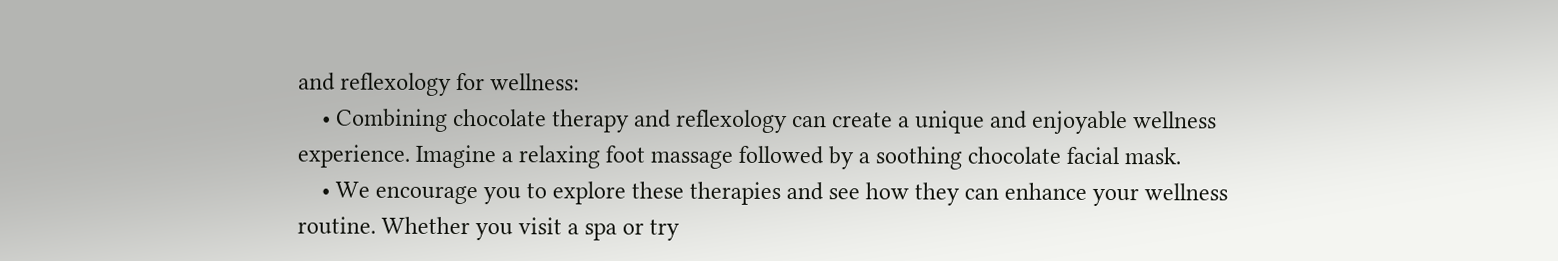and reflexology for wellness:
    • Combining chocolate therapy and reflexology can create a unique and enjoyable wellness experience. Imagine a relaxing foot massage followed by a soothing chocolate facial mask.
    • We encourage you to explore these therapies and see how they can enhance your wellness routine. Whether you visit a spa or try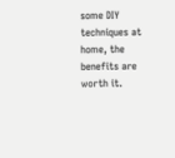some DIY techniques at home, the benefits are worth it.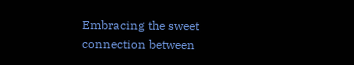Embracing the sweet connection between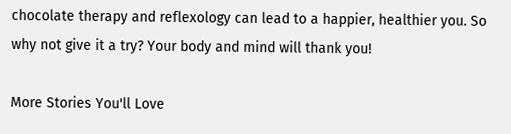chocolate therapy and reflexology can lead to a happier, healthier you. So why not give it a try? Your body and mind will thank you!

More Stories You'll Love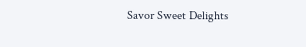Savor Sweet Delights